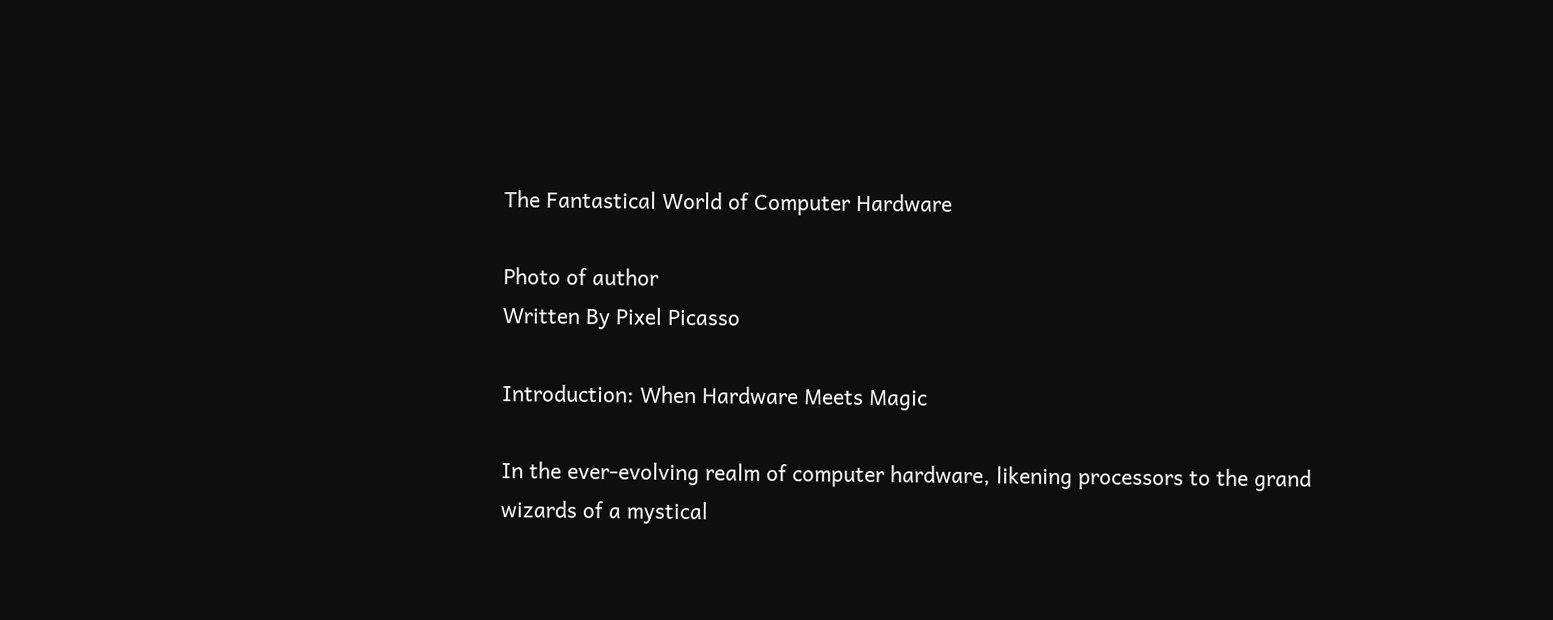The Fantastical World of Computer Hardware

Photo of author
Written By Pixel Picasso

Introduction: When Hardware Meets Magic

In the ever-evolving realm of computer hardware, likening processors to the grand wizards of a mystical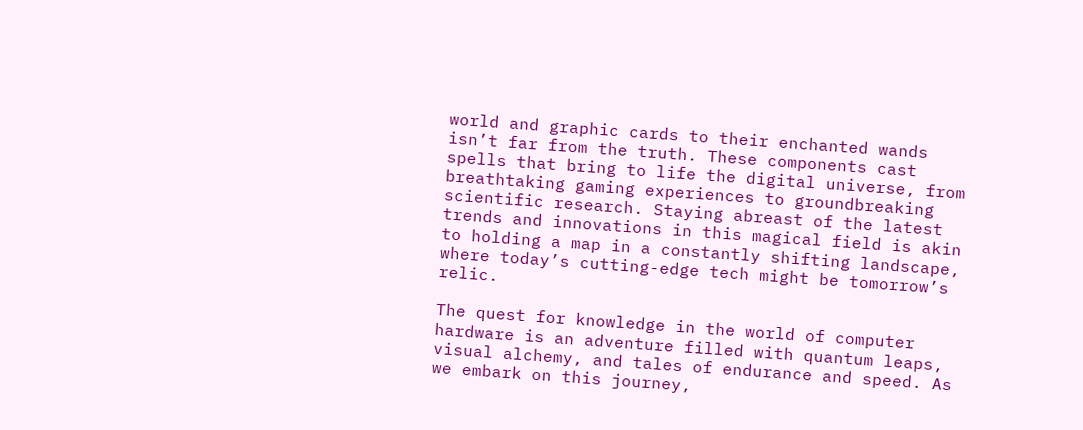world and graphic cards to their enchanted wands isn’t far from the truth. These components cast spells that bring to life the digital universe, from breathtaking gaming experiences to groundbreaking scientific research. Staying abreast of the latest trends and innovations in this magical field is akin to holding a map in a constantly shifting landscape, where today’s cutting-edge tech might be tomorrow’s relic.

The quest for knowledge in the world of computer hardware is an adventure filled with quantum leaps, visual alchemy, and tales of endurance and speed. As we embark on this journey,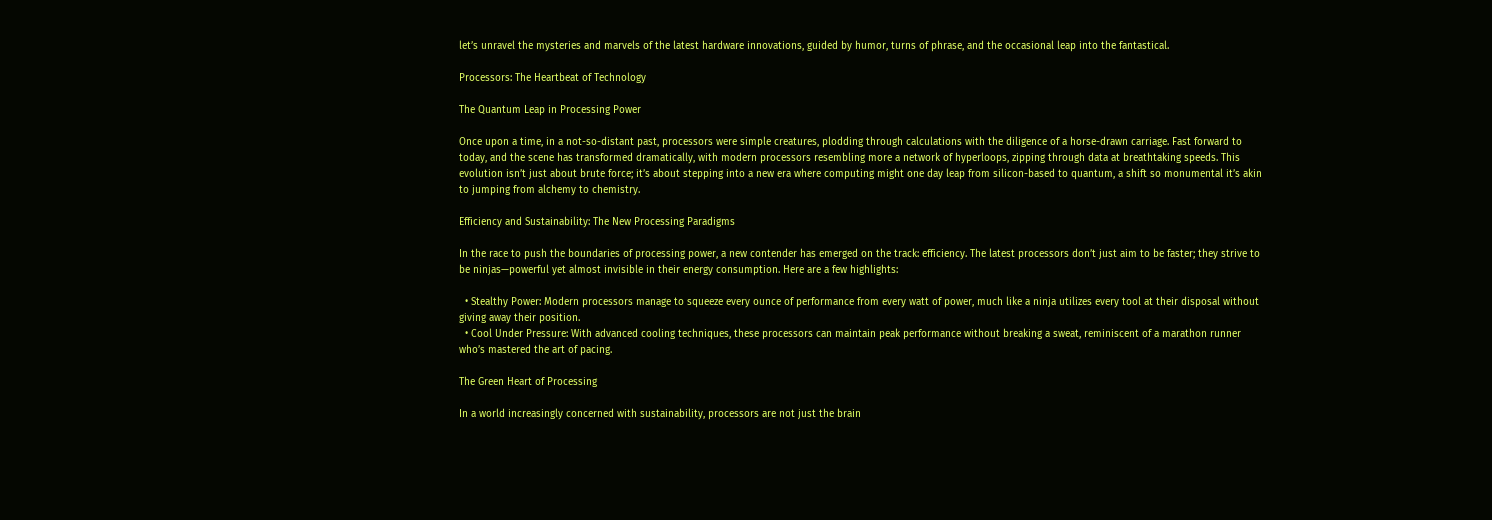let’s unravel the mysteries and marvels of the latest hardware innovations, guided by humor, turns of phrase, and the occasional leap into the fantastical.

Processors: The Heartbeat of Technology

The Quantum Leap in Processing Power

Once upon a time, in a not-so-distant past, processors were simple creatures, plodding through calculations with the diligence of a horse-drawn carriage. Fast forward to today, and the scene has transformed dramatically, with modern processors resembling more a network of hyperloops, zipping through data at breathtaking speeds. This evolution isn’t just about brute force; it’s about stepping into a new era where computing might one day leap from silicon-based to quantum, a shift so monumental it’s akin to jumping from alchemy to chemistry.

Efficiency and Sustainability: The New Processing Paradigms

In the race to push the boundaries of processing power, a new contender has emerged on the track: efficiency. The latest processors don’t just aim to be faster; they strive to be ninjas—powerful yet almost invisible in their energy consumption. Here are a few highlights:

  • Stealthy Power: Modern processors manage to squeeze every ounce of performance from every watt of power, much like a ninja utilizes every tool at their disposal without giving away their position.
  • Cool Under Pressure: With advanced cooling techniques, these processors can maintain peak performance without breaking a sweat, reminiscent of a marathon runner who’s mastered the art of pacing.

The Green Heart of Processing

In a world increasingly concerned with sustainability, processors are not just the brain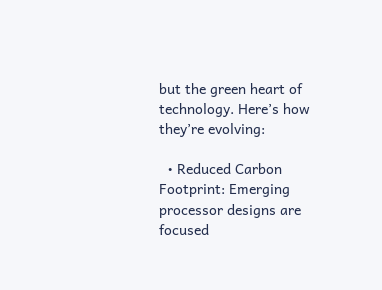but the green heart of technology. Here’s how they’re evolving:

  • Reduced Carbon Footprint: Emerging processor designs are focused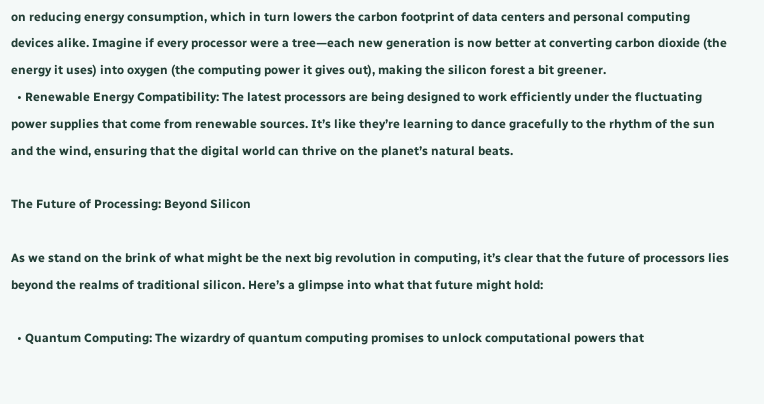on reducing energy consumption, which in turn lowers the carbon footprint of data centers and personal computing devices alike. Imagine if every processor were a tree—each new generation is now better at converting carbon dioxide (the energy it uses) into oxygen (the computing power it gives out), making the silicon forest a bit greener.
  • Renewable Energy Compatibility: The latest processors are being designed to work efficiently under the fluctuating power supplies that come from renewable sources. It’s like they’re learning to dance gracefully to the rhythm of the sun and the wind, ensuring that the digital world can thrive on the planet’s natural beats.

The Future of Processing: Beyond Silicon

As we stand on the brink of what might be the next big revolution in computing, it’s clear that the future of processors lies beyond the realms of traditional silicon. Here’s a glimpse into what that future might hold:

  • Quantum Computing: The wizardry of quantum computing promises to unlock computational powers that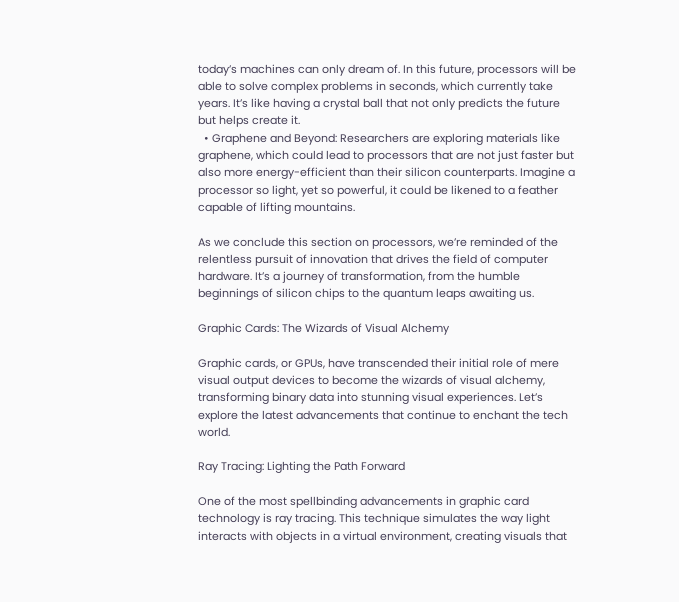today’s machines can only dream of. In this future, processors will be able to solve complex problems in seconds, which currently take years. It’s like having a crystal ball that not only predicts the future but helps create it.
  • Graphene and Beyond: Researchers are exploring materials like graphene, which could lead to processors that are not just faster but also more energy-efficient than their silicon counterparts. Imagine a processor so light, yet so powerful, it could be likened to a feather capable of lifting mountains.

As we conclude this section on processors, we’re reminded of the relentless pursuit of innovation that drives the field of computer hardware. It’s a journey of transformation, from the humble beginnings of silicon chips to the quantum leaps awaiting us.

Graphic Cards: The Wizards of Visual Alchemy

Graphic cards, or GPUs, have transcended their initial role of mere visual output devices to become the wizards of visual alchemy, transforming binary data into stunning visual experiences. Let’s explore the latest advancements that continue to enchant the tech world.

Ray Tracing: Lighting the Path Forward

One of the most spellbinding advancements in graphic card technology is ray tracing. This technique simulates the way light interacts with objects in a virtual environment, creating visuals that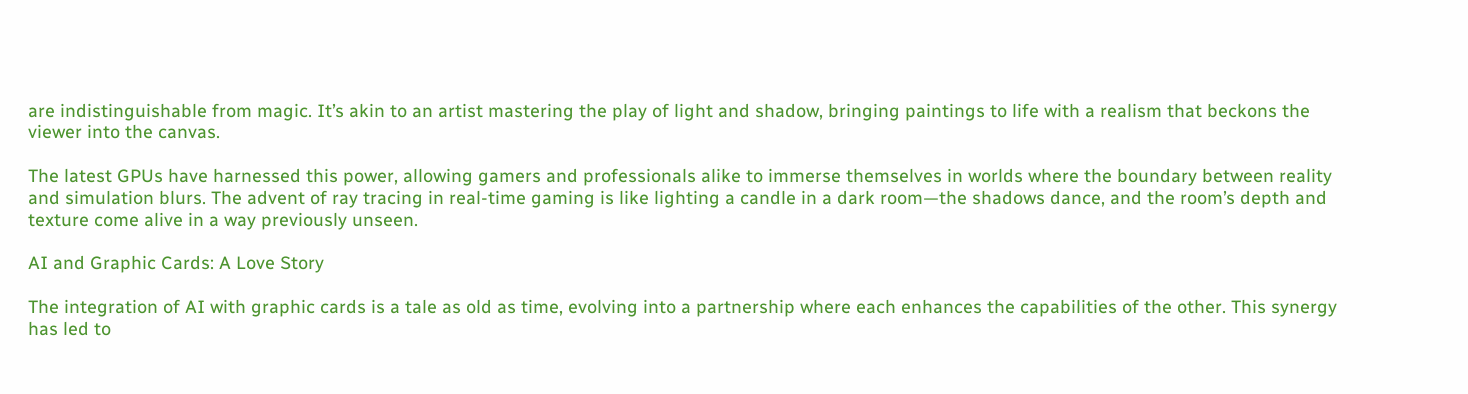are indistinguishable from magic. It’s akin to an artist mastering the play of light and shadow, bringing paintings to life with a realism that beckons the viewer into the canvas.

The latest GPUs have harnessed this power, allowing gamers and professionals alike to immerse themselves in worlds where the boundary between reality and simulation blurs. The advent of ray tracing in real-time gaming is like lighting a candle in a dark room—the shadows dance, and the room’s depth and texture come alive in a way previously unseen.

AI and Graphic Cards: A Love Story

The integration of AI with graphic cards is a tale as old as time, evolving into a partnership where each enhances the capabilities of the other. This synergy has led to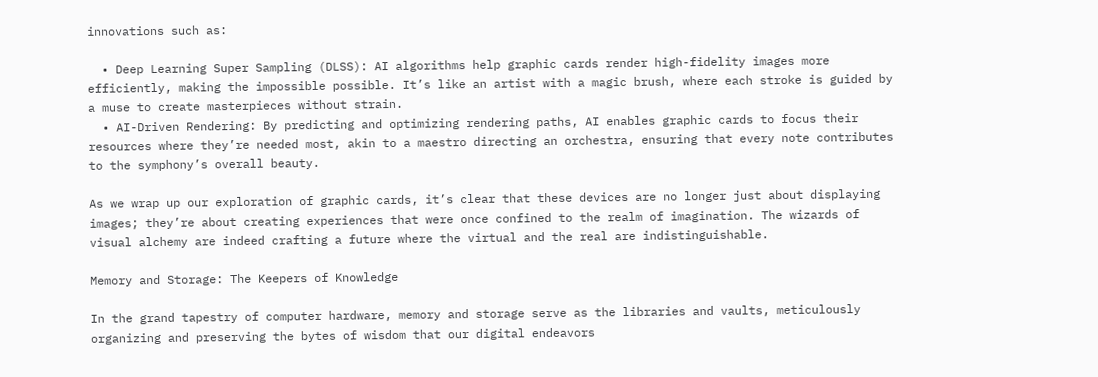innovations such as:

  • Deep Learning Super Sampling (DLSS): AI algorithms help graphic cards render high-fidelity images more efficiently, making the impossible possible. It’s like an artist with a magic brush, where each stroke is guided by a muse to create masterpieces without strain.
  • AI-Driven Rendering: By predicting and optimizing rendering paths, AI enables graphic cards to focus their resources where they’re needed most, akin to a maestro directing an orchestra, ensuring that every note contributes to the symphony’s overall beauty.

As we wrap up our exploration of graphic cards, it’s clear that these devices are no longer just about displaying images; they’re about creating experiences that were once confined to the realm of imagination. The wizards of visual alchemy are indeed crafting a future where the virtual and the real are indistinguishable.

Memory and Storage: The Keepers of Knowledge

In the grand tapestry of computer hardware, memory and storage serve as the libraries and vaults, meticulously organizing and preserving the bytes of wisdom that our digital endeavors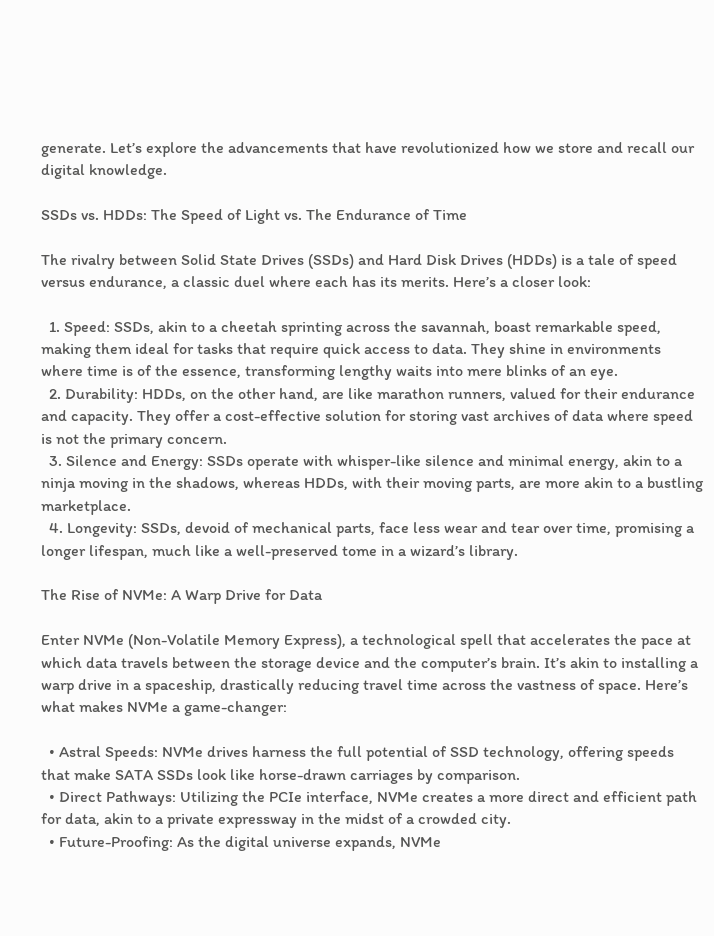generate. Let’s explore the advancements that have revolutionized how we store and recall our digital knowledge.

SSDs vs. HDDs: The Speed of Light vs. The Endurance of Time

The rivalry between Solid State Drives (SSDs) and Hard Disk Drives (HDDs) is a tale of speed versus endurance, a classic duel where each has its merits. Here’s a closer look:

  1. Speed: SSDs, akin to a cheetah sprinting across the savannah, boast remarkable speed, making them ideal for tasks that require quick access to data. They shine in environments where time is of the essence, transforming lengthy waits into mere blinks of an eye.
  2. Durability: HDDs, on the other hand, are like marathon runners, valued for their endurance and capacity. They offer a cost-effective solution for storing vast archives of data where speed is not the primary concern.
  3. Silence and Energy: SSDs operate with whisper-like silence and minimal energy, akin to a ninja moving in the shadows, whereas HDDs, with their moving parts, are more akin to a bustling marketplace.
  4. Longevity: SSDs, devoid of mechanical parts, face less wear and tear over time, promising a longer lifespan, much like a well-preserved tome in a wizard’s library.

The Rise of NVMe: A Warp Drive for Data

Enter NVMe (Non-Volatile Memory Express), a technological spell that accelerates the pace at which data travels between the storage device and the computer’s brain. It’s akin to installing a warp drive in a spaceship, drastically reducing travel time across the vastness of space. Here’s what makes NVMe a game-changer:

  • Astral Speeds: NVMe drives harness the full potential of SSD technology, offering speeds that make SATA SSDs look like horse-drawn carriages by comparison.
  • Direct Pathways: Utilizing the PCIe interface, NVMe creates a more direct and efficient path for data, akin to a private expressway in the midst of a crowded city.
  • Future-Proofing: As the digital universe expands, NVMe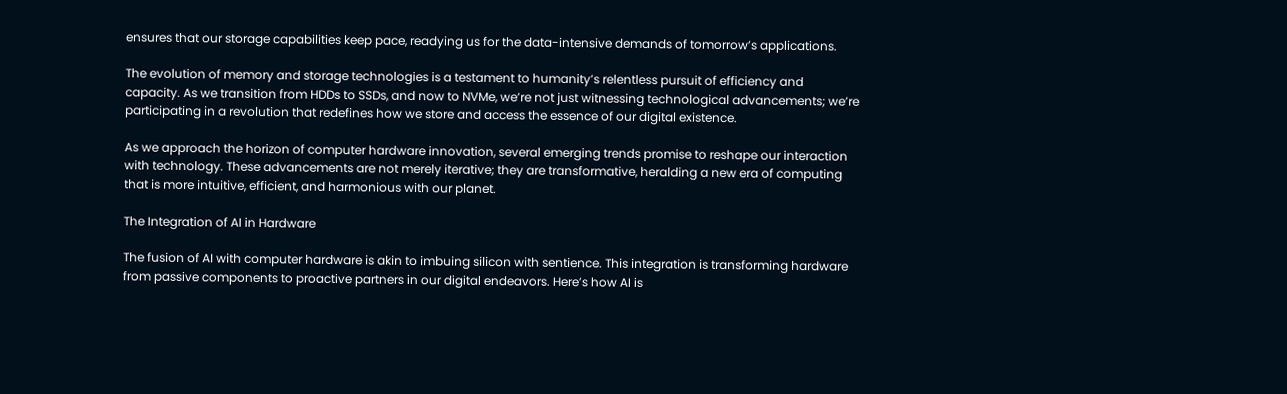ensures that our storage capabilities keep pace, readying us for the data-intensive demands of tomorrow’s applications.

The evolution of memory and storage technologies is a testament to humanity’s relentless pursuit of efficiency and capacity. As we transition from HDDs to SSDs, and now to NVMe, we’re not just witnessing technological advancements; we’re participating in a revolution that redefines how we store and access the essence of our digital existence.

As we approach the horizon of computer hardware innovation, several emerging trends promise to reshape our interaction with technology. These advancements are not merely iterative; they are transformative, heralding a new era of computing that is more intuitive, efficient, and harmonious with our planet.

The Integration of AI in Hardware

The fusion of AI with computer hardware is akin to imbuing silicon with sentience. This integration is transforming hardware from passive components to proactive partners in our digital endeavors. Here’s how AI is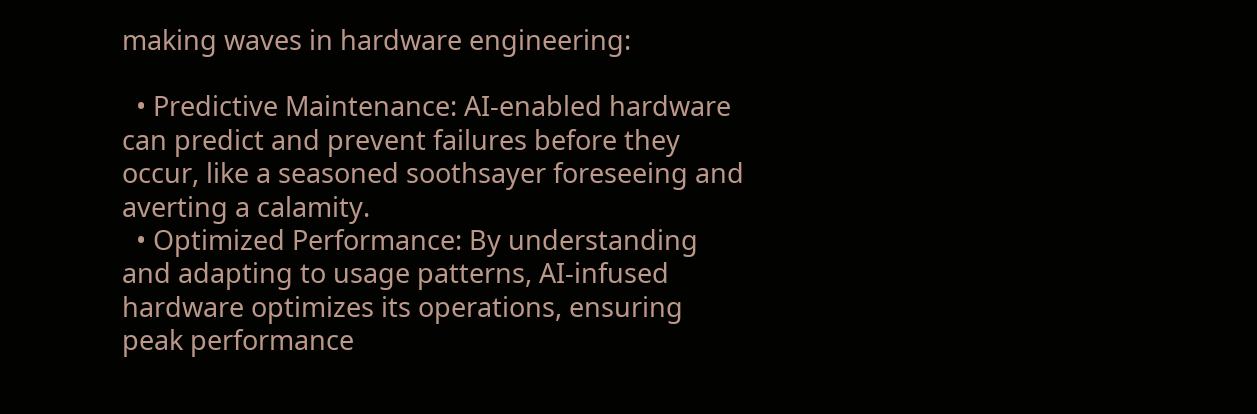making waves in hardware engineering:

  • Predictive Maintenance: AI-enabled hardware can predict and prevent failures before they occur, like a seasoned soothsayer foreseeing and averting a calamity.
  • Optimized Performance: By understanding and adapting to usage patterns, AI-infused hardware optimizes its operations, ensuring peak performance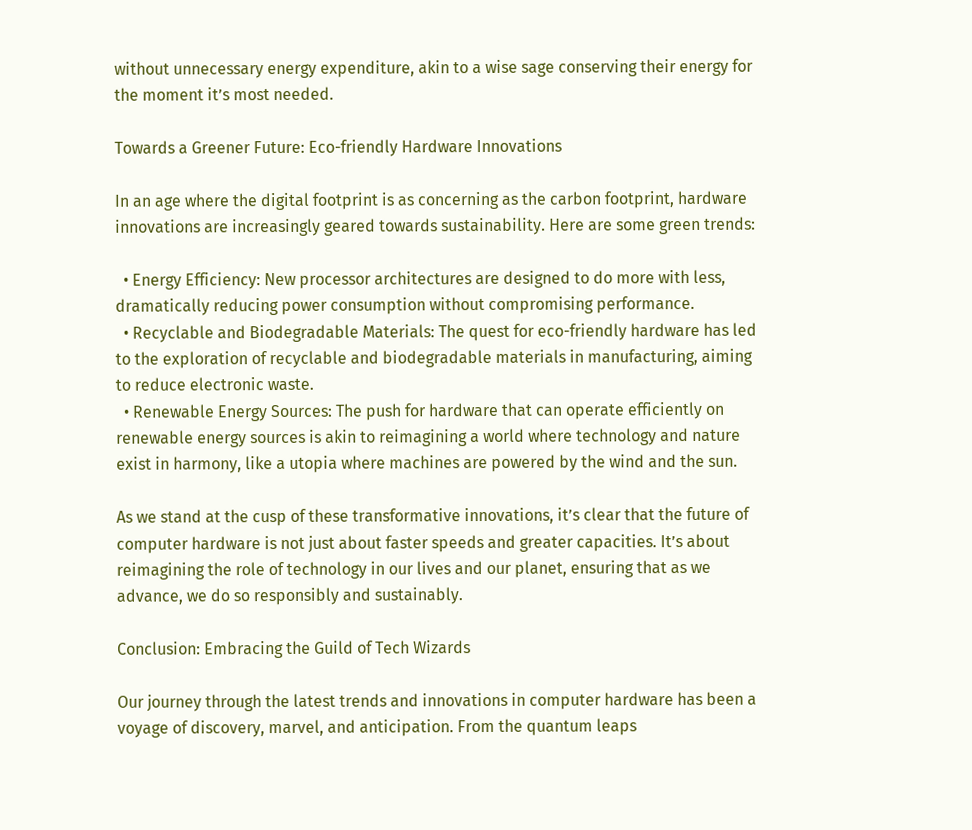without unnecessary energy expenditure, akin to a wise sage conserving their energy for the moment it’s most needed.

Towards a Greener Future: Eco-friendly Hardware Innovations

In an age where the digital footprint is as concerning as the carbon footprint, hardware innovations are increasingly geared towards sustainability. Here are some green trends:

  • Energy Efficiency: New processor architectures are designed to do more with less, dramatically reducing power consumption without compromising performance.
  • Recyclable and Biodegradable Materials: The quest for eco-friendly hardware has led to the exploration of recyclable and biodegradable materials in manufacturing, aiming to reduce electronic waste.
  • Renewable Energy Sources: The push for hardware that can operate efficiently on renewable energy sources is akin to reimagining a world where technology and nature exist in harmony, like a utopia where machines are powered by the wind and the sun.

As we stand at the cusp of these transformative innovations, it’s clear that the future of computer hardware is not just about faster speeds and greater capacities. It’s about reimagining the role of technology in our lives and our planet, ensuring that as we advance, we do so responsibly and sustainably.

Conclusion: Embracing the Guild of Tech Wizards

Our journey through the latest trends and innovations in computer hardware has been a voyage of discovery, marvel, and anticipation. From the quantum leaps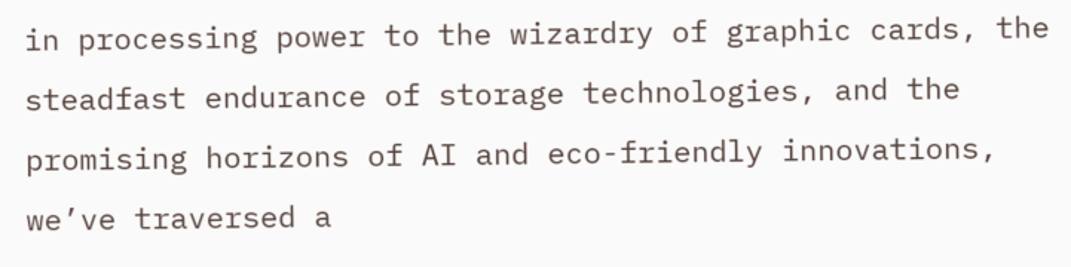in processing power to the wizardry of graphic cards, the steadfast endurance of storage technologies, and the promising horizons of AI and eco-friendly innovations, we’ve traversed a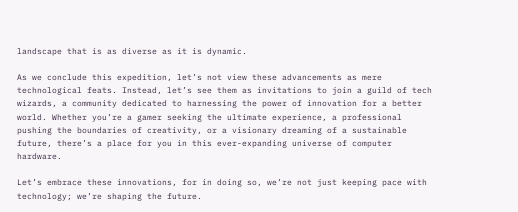landscape that is as diverse as it is dynamic.

As we conclude this expedition, let’s not view these advancements as mere technological feats. Instead, let’s see them as invitations to join a guild of tech wizards, a community dedicated to harnessing the power of innovation for a better world. Whether you’re a gamer seeking the ultimate experience, a professional pushing the boundaries of creativity, or a visionary dreaming of a sustainable future, there’s a place for you in this ever-expanding universe of computer hardware.

Let’s embrace these innovations, for in doing so, we’re not just keeping pace with technology; we’re shaping the future.